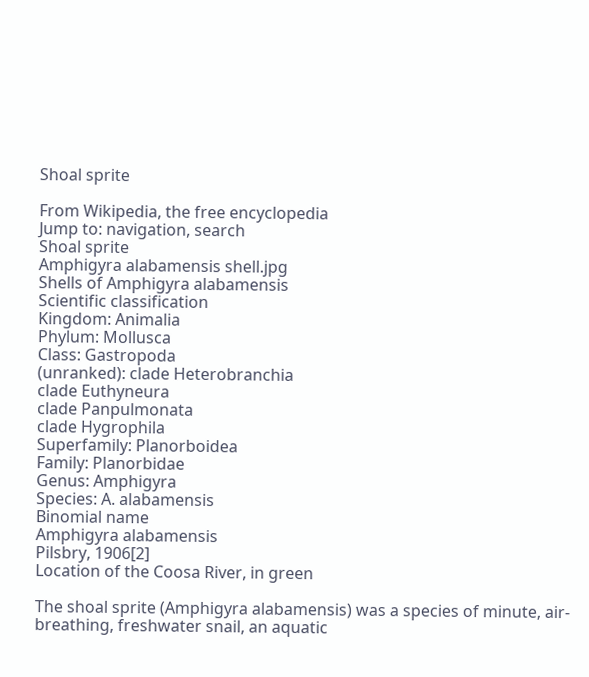Shoal sprite

From Wikipedia, the free encyclopedia
Jump to: navigation, search
Shoal sprite
Amphigyra alabamensis shell.jpg
Shells of Amphigyra alabamensis
Scientific classification
Kingdom: Animalia
Phylum: Mollusca
Class: Gastropoda
(unranked): clade Heterobranchia
clade Euthyneura
clade Panpulmonata
clade Hygrophila
Superfamily: Planorboidea
Family: Planorbidae
Genus: Amphigyra
Species: A. alabamensis
Binomial name
Amphigyra alabamensis
Pilsbry, 1906[2]
Location of the Coosa River, in green

The shoal sprite (Amphigyra alabamensis) was a species of minute, air-breathing, freshwater snail, an aquatic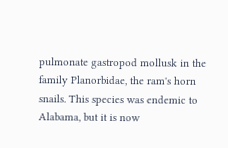pulmonate gastropod mollusk in the family Planorbidae, the ram's horn snails. This species was endemic to Alabama, but it is now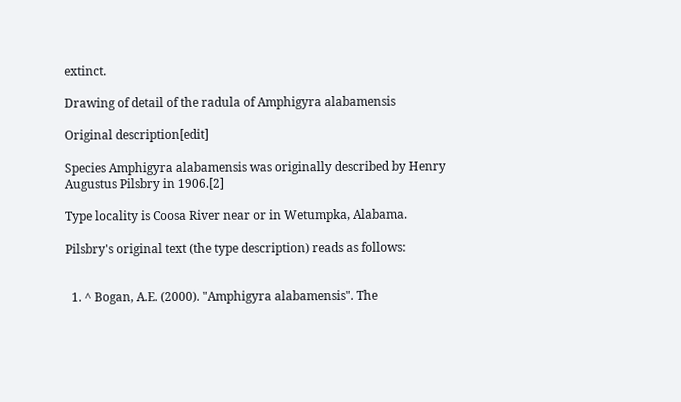extinct.

Drawing of detail of the radula of Amphigyra alabamensis

Original description[edit]

Species Amphigyra alabamensis was originally described by Henry Augustus Pilsbry in 1906.[2]

Type locality is Coosa River near or in Wetumpka, Alabama.

Pilsbry's original text (the type description) reads as follows:


  1. ^ Bogan, A.E. (2000). "Amphigyra alabamensis". The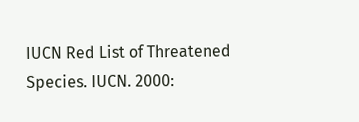IUCN Red List of Threatened Species. IUCN. 2000: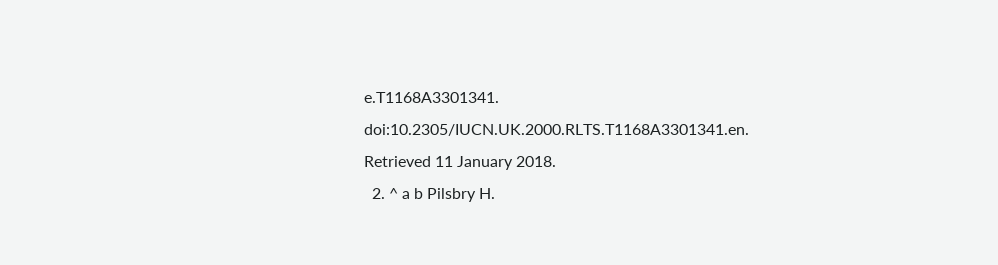e.T1168A3301341. doi:10.2305/IUCN.UK.2000.RLTS.T1168A3301341.en. Retrieved 11 January 2018.
  2. ^ a b Pilsbry H.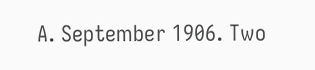A. September 1906. Two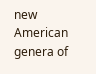new American genera of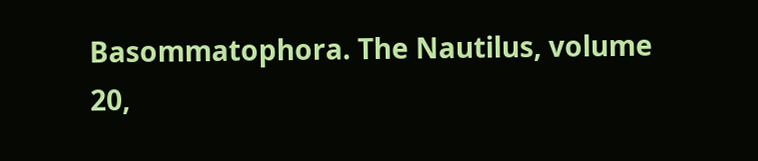Basommatophora. The Nautilus, volume 20,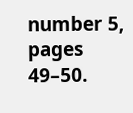number 5, pages 49–50.